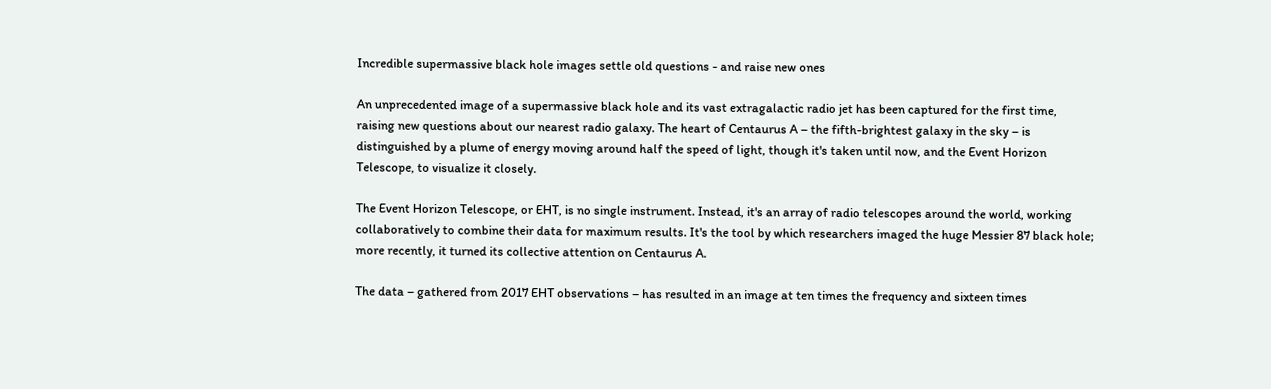Incredible supermassive black hole images settle old questions - and raise new ones

An unprecedented image of a supermassive black hole and its vast extragalactic radio jet has been captured for the first time, raising new questions about our nearest radio galaxy. The heart of Centaurus A – the fifth-brightest galaxy in the sky – is distinguished by a plume of energy moving around half the speed of light, though it's taken until now, and the Event Horizon Telescope, to visualize it closely.

The Event Horizon Telescope, or EHT, is no single instrument. Instead, it's an array of radio telescopes around the world, working collaboratively to combine their data for maximum results. It's the tool by which researchers imaged the huge Messier 87 black hole; more recently, it turned its collective attention on Centaurus A.

The data – gathered from 2017 EHT observations – has resulted in an image at ten times the frequency and sixteen times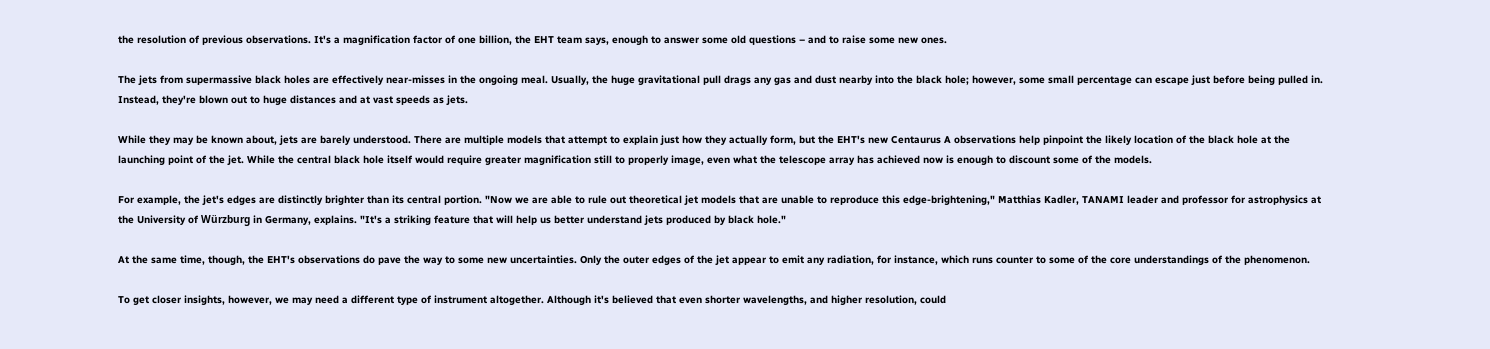the resolution of previous observations. It's a magnification factor of one billion, the EHT team says, enough to answer some old questions – and to raise some new ones.

The jets from supermassive black holes are effectively near-misses in the ongoing meal. Usually, the huge gravitational pull drags any gas and dust nearby into the black hole; however, some small percentage can escape just before being pulled in. Instead, they're blown out to huge distances and at vast speeds as jets.

While they may be known about, jets are barely understood. There are multiple models that attempt to explain just how they actually form, but the EHT's new Centaurus A observations help pinpoint the likely location of the black hole at the launching point of the jet. While the central black hole itself would require greater magnification still to properly image, even what the telescope array has achieved now is enough to discount some of the models.

For example, the jet's edges are distinctly brighter than its central portion. "Now we are able to rule out theoretical jet models that are unable to reproduce this edge-brightening," Matthias Kadler, TANAMI leader and professor for astrophysics at the University of Würzburg in Germany, explains. "It's a striking feature that will help us better understand jets produced by black hole."

At the same time, though, the EHT's observations do pave the way to some new uncertainties. Only the outer edges of the jet appear to emit any radiation, for instance, which runs counter to some of the core understandings of the phenomenon.

To get closer insights, however, we may need a different type of instrument altogether. Although it's believed that even shorter wavelengths, and higher resolution, could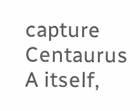capture Centaurus A itself,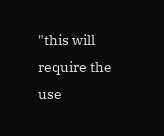"this will require the use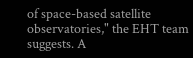of space-based satellite observatories," the EHT team suggests. A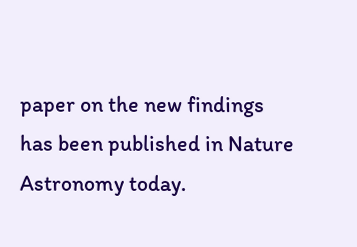paper on the new findings has been published in Nature Astronomy today.